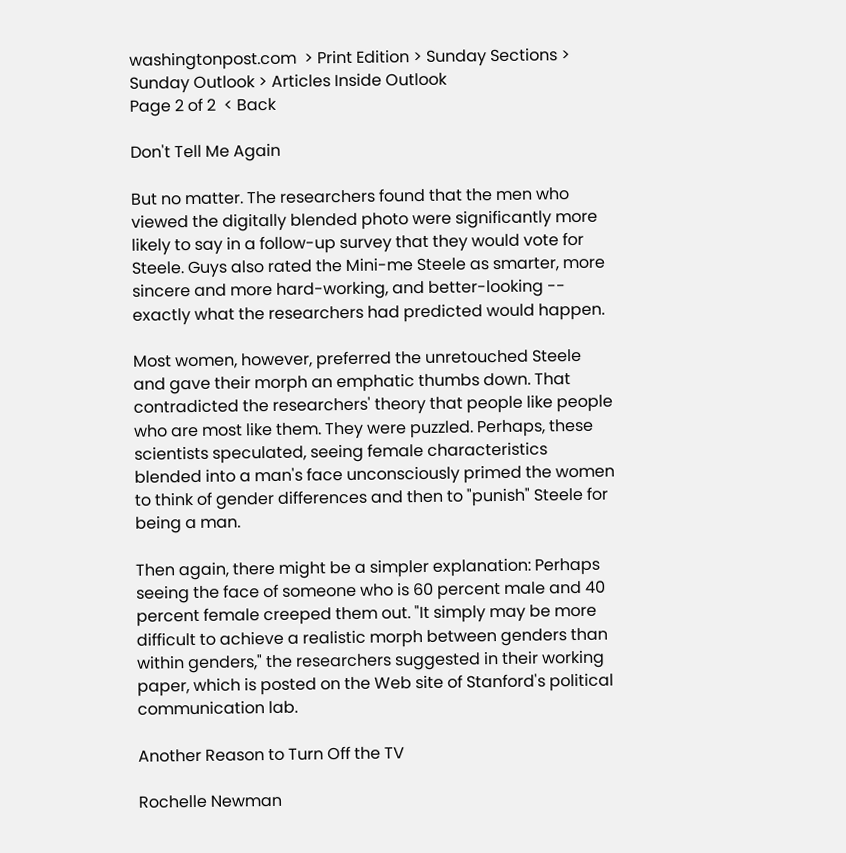washingtonpost.com  > Print Edition > Sunday Sections > Sunday Outlook > Articles Inside Outlook
Page 2 of 2  < Back

Don't Tell Me Again

But no matter. The researchers found that the men who viewed the digitally blended photo were significantly more likely to say in a follow-up survey that they would vote for Steele. Guys also rated the Mini-me Steele as smarter, more sincere and more hard-working, and better-looking -- exactly what the researchers had predicted would happen.

Most women, however, preferred the unretouched Steele and gave their morph an emphatic thumbs down. That contradicted the researchers' theory that people like people who are most like them. They were puzzled. Perhaps, these scientists speculated, seeing female characteristics blended into a man's face unconsciously primed the women to think of gender differences and then to "punish" Steele for being a man.

Then again, there might be a simpler explanation: Perhaps seeing the face of someone who is 60 percent male and 40 percent female creeped them out. "It simply may be more difficult to achieve a realistic morph between genders than within genders," the researchers suggested in their working paper, which is posted on the Web site of Stanford's political communication lab.

Another Reason to Turn Off the TV

Rochelle Newman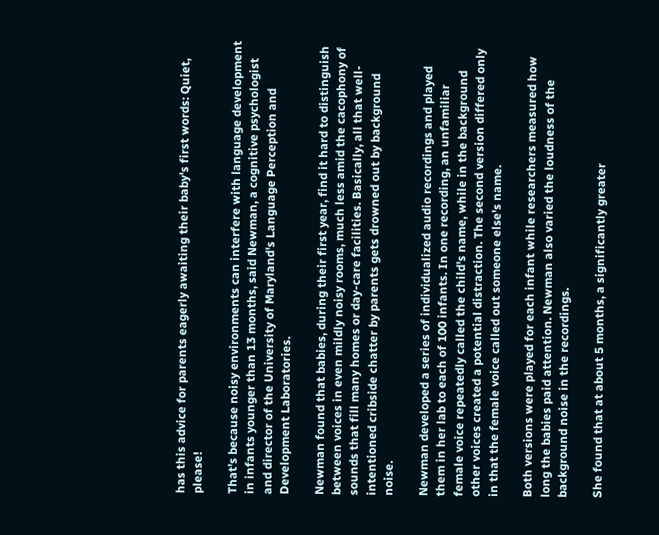has this advice for parents eagerly awaiting their baby's first words: Quiet, please!

That's because noisy environments can interfere with language development in infants younger than 13 months, said Newman, a cognitive psychologist and director of the University of Maryland's Language Perception and Development Laboratories.

Newman found that babies, during their first year, find it hard to distinguish between voices in even mildly noisy rooms, much less amid the cacophony of sounds that fill many homes or day-care facilities. Basically, all that well-intentioned cribside chatter by parents gets drowned out by background noise.

Newman developed a series of individualized audio recordings and played them in her lab to each of 100 infants. In one recording, an unfamiliar female voice repeatedly called the child's name, while in the background other voices created a potential distraction. The second version differed only in that the female voice called out someone else's name.

Both versions were played for each infant while researchers measured how long the babies paid attention. Newman also varied the loudness of the background noise in the recordings.

She found that at about 5 months, a significantly greater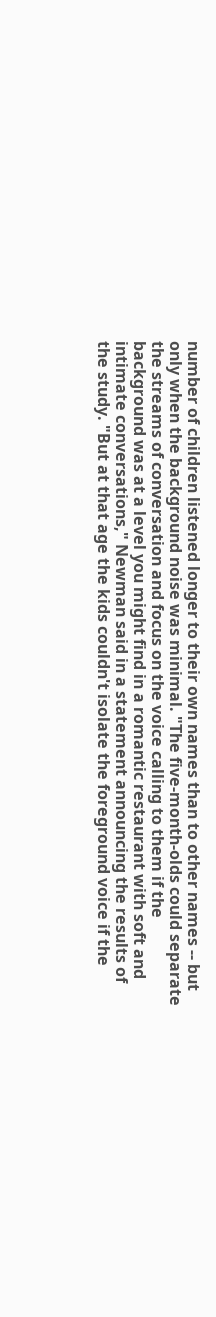number of children listened longer to their own names than to other names -- but only when the background noise was minimal. "The five-month-olds could separate the streams of conversation and focus on the voice calling to them if the background was at a level you might find in a romantic restaurant with soft and intimate conversations," Newman said in a statement announcing the results of the study. "But at that age the kids couldn't isolate the foreground voice if the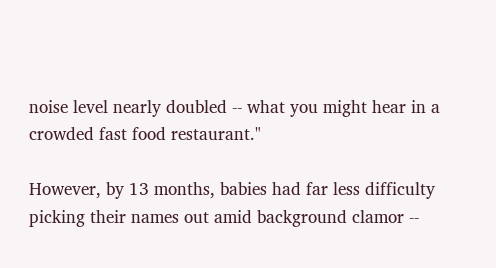noise level nearly doubled -- what you might hear in a crowded fast food restaurant."

However, by 13 months, babies had far less difficulty picking their names out amid background clamor --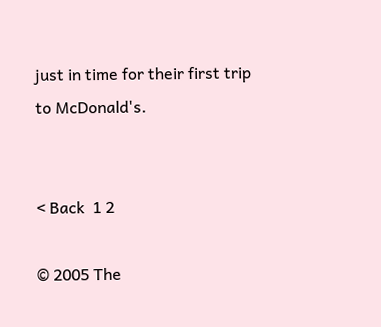just in time for their first trip to McDonald's.


< Back  1 2

© 2005 The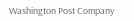Washington Post Company